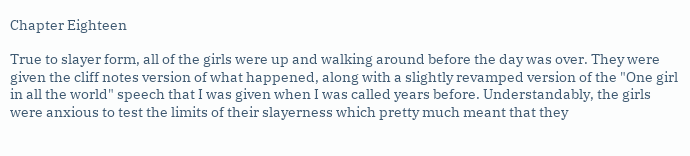Chapter Eighteen

True to slayer form, all of the girls were up and walking around before the day was over. They were given the cliff notes version of what happened, along with a slightly revamped version of the "One girl in all the world" speech that I was given when I was called years before. Understandably, the girls were anxious to test the limits of their slayerness which pretty much meant that they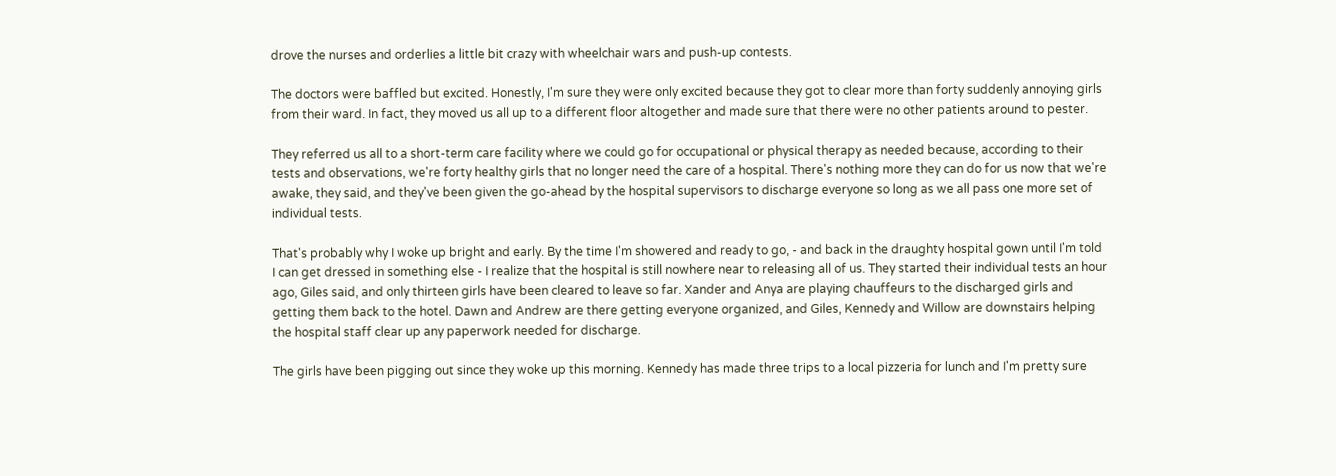drove the nurses and orderlies a little bit crazy with wheelchair wars and push-up contests.

The doctors were baffled but excited. Honestly, I'm sure they were only excited because they got to clear more than forty suddenly annoying girls from their ward. In fact, they moved us all up to a different floor altogether and made sure that there were no other patients around to pester.

They referred us all to a short-term care facility where we could go for occupational or physical therapy as needed because, according to their tests and observations, we're forty healthy girls that no longer need the care of a hospital. There's nothing more they can do for us now that we're awake, they said, and they've been given the go-ahead by the hospital supervisors to discharge everyone so long as we all pass one more set of individual tests.

That's probably why I woke up bright and early. By the time I'm showered and ready to go, - and back in the draughty hospital gown until I'm told I can get dressed in something else - I realize that the hospital is still nowhere near to releasing all of us. They started their individual tests an hour ago, Giles said, and only thirteen girls have been cleared to leave so far. Xander and Anya are playing chauffeurs to the discharged girls and getting them back to the hotel. Dawn and Andrew are there getting everyone organized, and Giles, Kennedy and Willow are downstairs helping the hospital staff clear up any paperwork needed for discharge.

The girls have been pigging out since they woke up this morning. Kennedy has made three trips to a local pizzeria for lunch and I'm pretty sure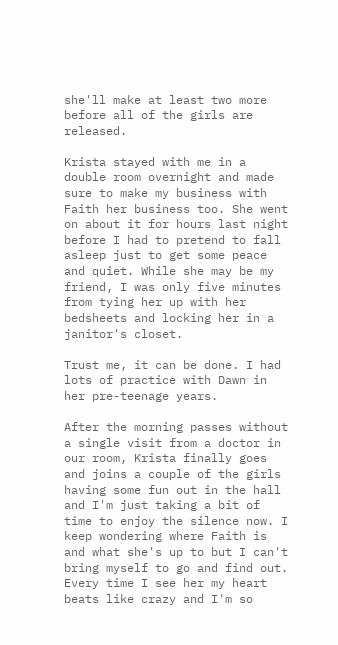she'll make at least two more before all of the girls are released.

Krista stayed with me in a double room overnight and made sure to make my business with Faith her business too. She went on about it for hours last night before I had to pretend to fall asleep just to get some peace and quiet. While she may be my friend, I was only five minutes from tying her up with her bedsheets and locking her in a janitor's closet.

Trust me, it can be done. I had lots of practice with Dawn in her pre-teenage years.

After the morning passes without a single visit from a doctor in our room, Krista finally goes and joins a couple of the girls having some fun out in the hall and I'm just taking a bit of time to enjoy the silence now. I keep wondering where Faith is and what she's up to but I can't bring myself to go and find out. Every time I see her my heart beats like crazy and I'm so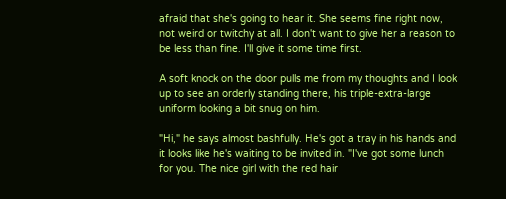afraid that she's going to hear it. She seems fine right now, not weird or twitchy at all. I don't want to give her a reason to be less than fine. I'll give it some time first.

A soft knock on the door pulls me from my thoughts and I look up to see an orderly standing there, his triple-extra-large uniform looking a bit snug on him.

"Hi," he says almost bashfully. He's got a tray in his hands and it looks like he's waiting to be invited in. "I've got some lunch for you. The nice girl with the red hair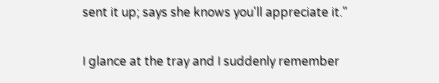sent it up; says she knows you'll appreciate it."

I glance at the tray and I suddenly remember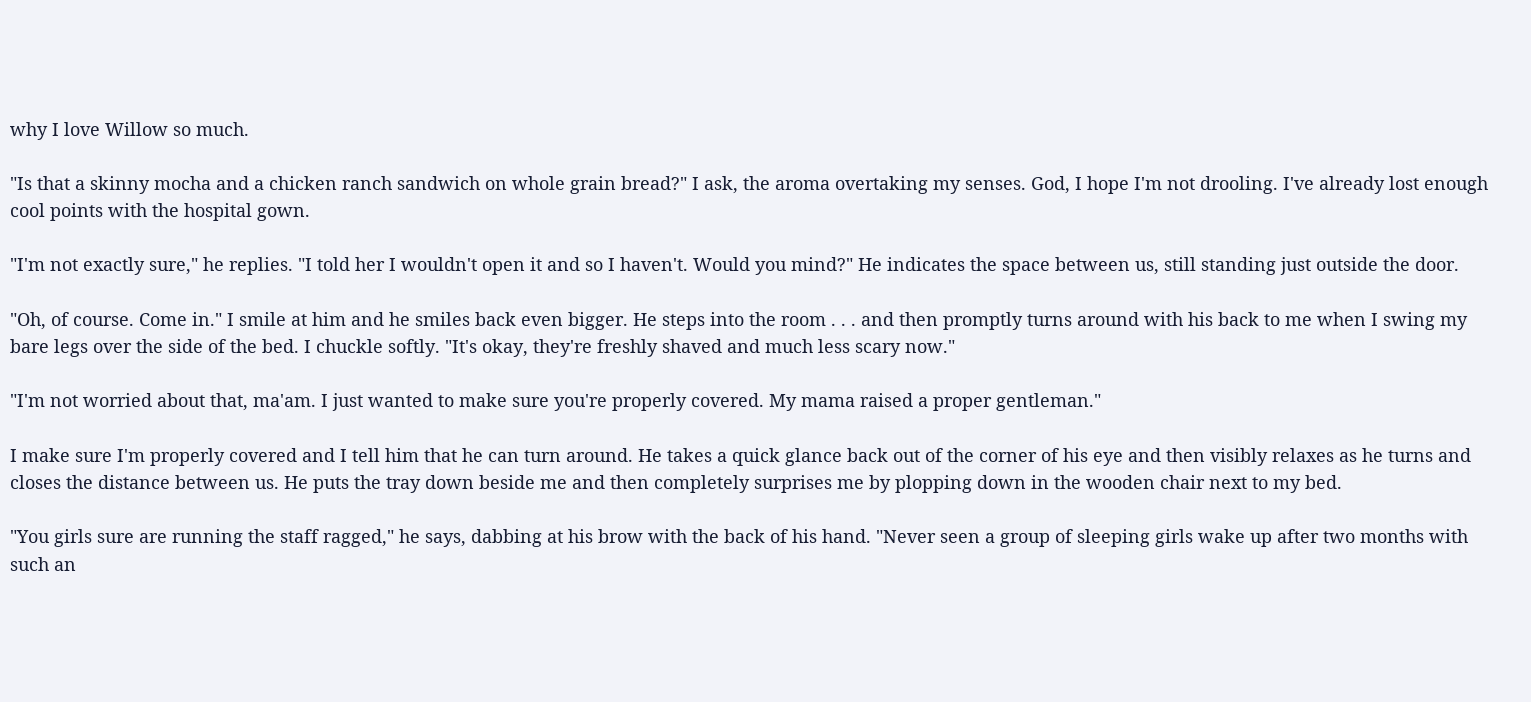why I love Willow so much.

"Is that a skinny mocha and a chicken ranch sandwich on whole grain bread?" I ask, the aroma overtaking my senses. God, I hope I'm not drooling. I've already lost enough cool points with the hospital gown.

"I'm not exactly sure," he replies. "I told her I wouldn't open it and so I haven't. Would you mind?" He indicates the space between us, still standing just outside the door.

"Oh, of course. Come in." I smile at him and he smiles back even bigger. He steps into the room . . . and then promptly turns around with his back to me when I swing my bare legs over the side of the bed. I chuckle softly. "It's okay, they're freshly shaved and much less scary now."

"I'm not worried about that, ma'am. I just wanted to make sure you're properly covered. My mama raised a proper gentleman."

I make sure I'm properly covered and I tell him that he can turn around. He takes a quick glance back out of the corner of his eye and then visibly relaxes as he turns and closes the distance between us. He puts the tray down beside me and then completely surprises me by plopping down in the wooden chair next to my bed.

"You girls sure are running the staff ragged," he says, dabbing at his brow with the back of his hand. "Never seen a group of sleeping girls wake up after two months with such an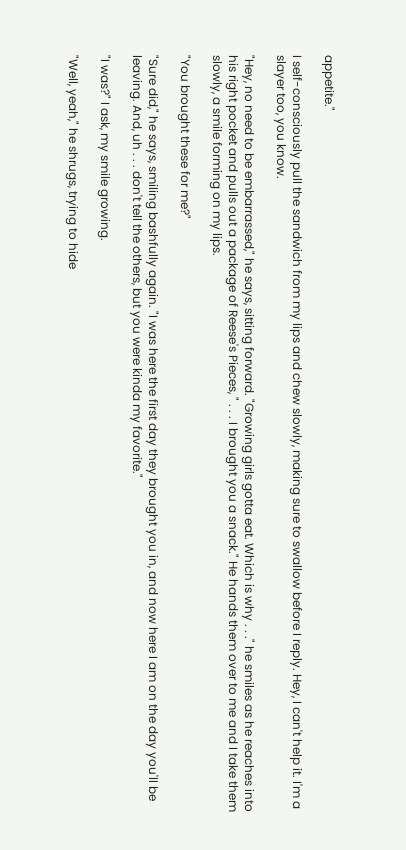appetite."

I self-consciously pull the sandwich from my lips and chew slowly, making sure to swallow before I reply. Hey, I can't help it. I'm a slayer too, you know.

"Hey, no need to be embarrassed," he says, sitting forward. "Growing girls gotta eat. Which is why . . ." he smiles as he reaches into his right pocket and pulls out a package of Reese's Pieces, " . . . I brought you a snack." He hands them over to me and I take them slowly, a smile forming on my lips.

"You brought these for me?"

"Sure did," he says, smiling bashfully again. "I was here the first day they brought you in, and now here I am on the day you'll be leaving. And, uh . . . don't tell the others, but you were kinda my favorite."

"I was?" I ask, my smile growing.

"Well, yeah," he shrugs, trying to hide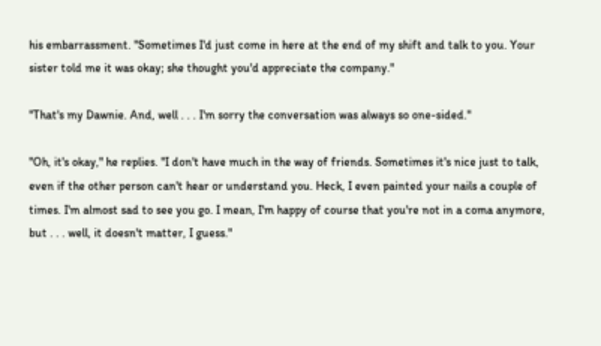his embarrassment. "Sometimes I'd just come in here at the end of my shift and talk to you. Your sister told me it was okay; she thought you'd appreciate the company."

"That's my Dawnie. And, well . . . I'm sorry the conversation was always so one-sided."

"Oh, it's okay," he replies. "I don't have much in the way of friends. Sometimes it's nice just to talk, even if the other person can't hear or understand you. Heck, I even painted your nails a couple of times. I'm almost sad to see you go. I mean, I'm happy of course that you're not in a coma anymore, but . . . well, it doesn't matter, I guess."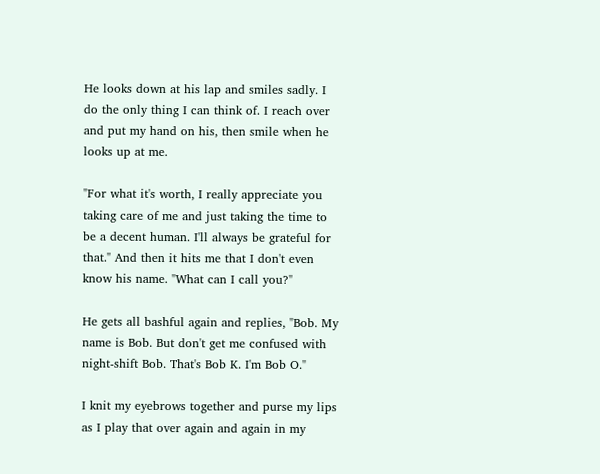He looks down at his lap and smiles sadly. I do the only thing I can think of. I reach over and put my hand on his, then smile when he looks up at me.

"For what it's worth, I really appreciate you taking care of me and just taking the time to be a decent human. I'll always be grateful for that." And then it hits me that I don't even know his name. "What can I call you?"

He gets all bashful again and replies, "Bob. My name is Bob. But don't get me confused with night-shift Bob. That's Bob K. I'm Bob O."

I knit my eyebrows together and purse my lips as I play that over again and again in my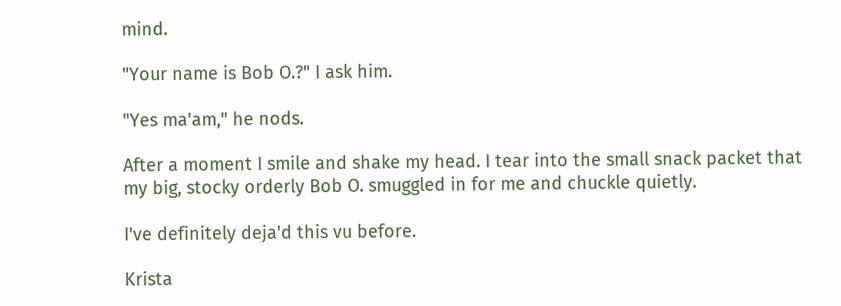mind.

"Your name is Bob O.?" I ask him.

"Yes ma'am," he nods.

After a moment I smile and shake my head. I tear into the small snack packet that my big, stocky orderly Bob O. smuggled in for me and chuckle quietly.

I've definitely deja'd this vu before.

Krista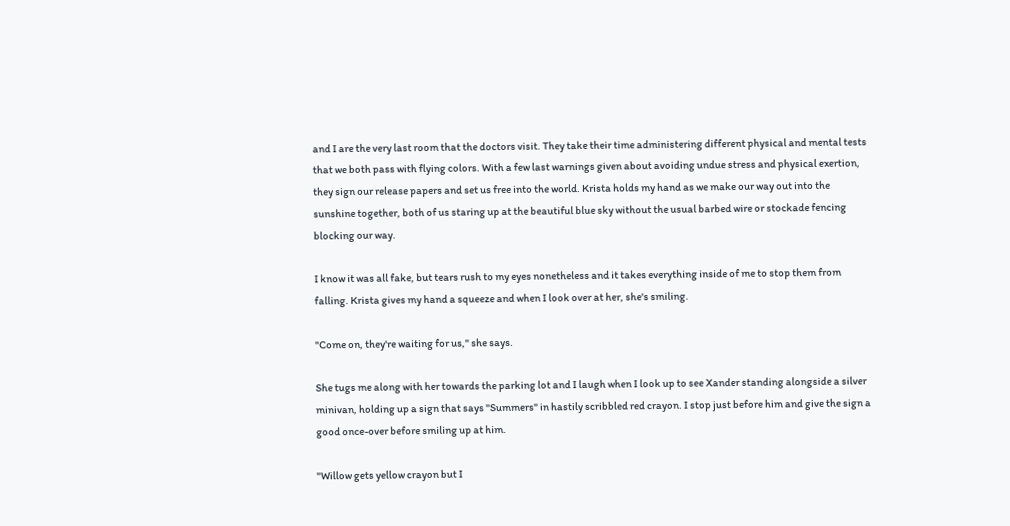and I are the very last room that the doctors visit. They take their time administering different physical and mental tests that we both pass with flying colors. With a few last warnings given about avoiding undue stress and physical exertion, they sign our release papers and set us free into the world. Krista holds my hand as we make our way out into the sunshine together, both of us staring up at the beautiful blue sky without the usual barbed wire or stockade fencing blocking our way.

I know it was all fake, but tears rush to my eyes nonetheless and it takes everything inside of me to stop them from falling. Krista gives my hand a squeeze and when I look over at her, she's smiling.

"Come on, they're waiting for us," she says.

She tugs me along with her towards the parking lot and I laugh when I look up to see Xander standing alongside a silver minivan, holding up a sign that says "Summers" in hastily scribbled red crayon. I stop just before him and give the sign a good once-over before smiling up at him.

"Willow gets yellow crayon but I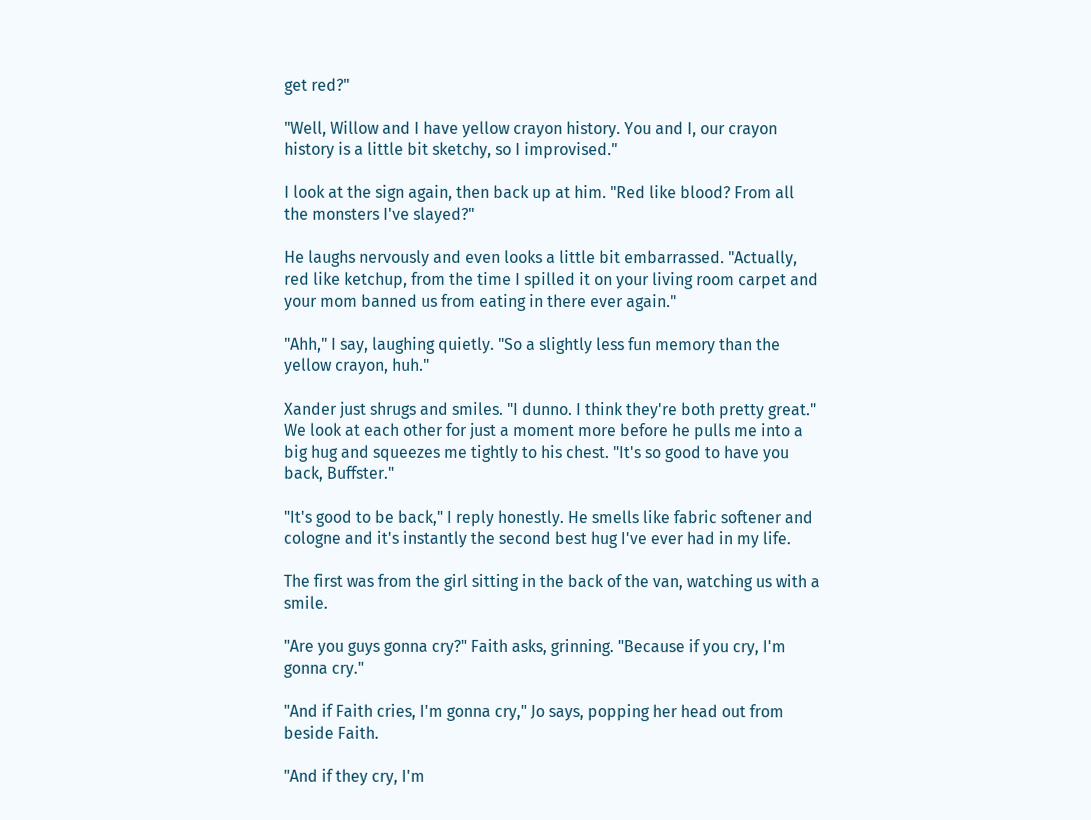get red?"

"Well, Willow and I have yellow crayon history. You and I, our crayon history is a little bit sketchy, so I improvised."

I look at the sign again, then back up at him. "Red like blood? From all the monsters I've slayed?"

He laughs nervously and even looks a little bit embarrassed. "Actually, red like ketchup, from the time I spilled it on your living room carpet and your mom banned us from eating in there ever again."

"Ahh," I say, laughing quietly. "So a slightly less fun memory than the yellow crayon, huh."

Xander just shrugs and smiles. "I dunno. I think they're both pretty great." We look at each other for just a moment more before he pulls me into a big hug and squeezes me tightly to his chest. "It's so good to have you back, Buffster."

"It's good to be back," I reply honestly. He smells like fabric softener and cologne and it's instantly the second best hug I've ever had in my life.

The first was from the girl sitting in the back of the van, watching us with a smile.

"Are you guys gonna cry?" Faith asks, grinning. "Because if you cry, I'm gonna cry."

"And if Faith cries, I'm gonna cry," Jo says, popping her head out from beside Faith.

"And if they cry, I'm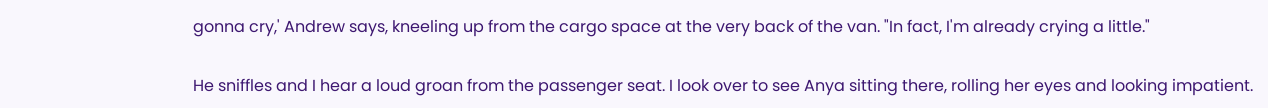gonna cry,' Andrew says, kneeling up from the cargo space at the very back of the van. "In fact, I'm already crying a little."

He sniffles and I hear a loud groan from the passenger seat. I look over to see Anya sitting there, rolling her eyes and looking impatient.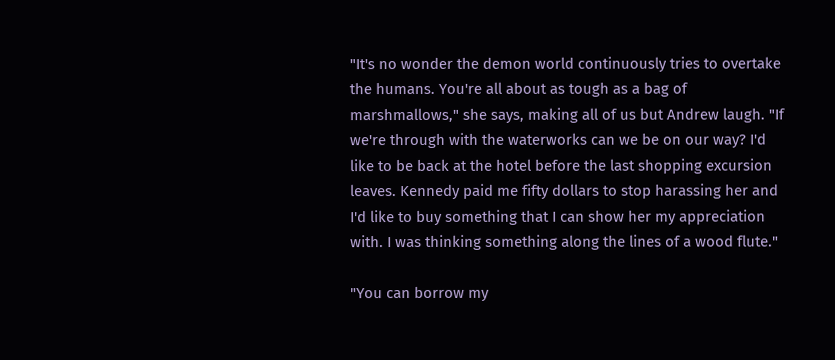"It's no wonder the demon world continuously tries to overtake the humans. You're all about as tough as a bag of marshmallows," she says, making all of us but Andrew laugh. "If we're through with the waterworks can we be on our way? I'd like to be back at the hotel before the last shopping excursion leaves. Kennedy paid me fifty dollars to stop harassing her and I'd like to buy something that I can show her my appreciation with. I was thinking something along the lines of a wood flute."

"You can borrow my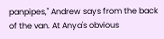panpipes," Andrew says from the back of the van. At Anya's obvious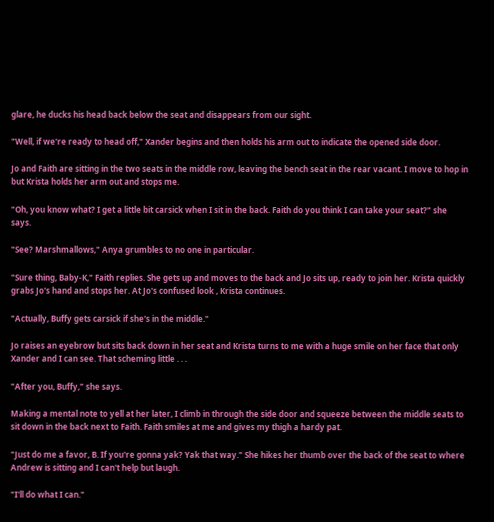glare, he ducks his head back below the seat and disappears from our sight.

"Well, if we're ready to head off," Xander begins and then holds his arm out to indicate the opened side door.

Jo and Faith are sitting in the two seats in the middle row, leaving the bench seat in the rear vacant. I move to hop in but Krista holds her arm out and stops me.

"Oh, you know what? I get a little bit carsick when I sit in the back. Faith do you think I can take your seat?" she says.

"See? Marshmallows," Anya grumbles to no one in particular.

"Sure thing, Baby-K," Faith replies. She gets up and moves to the back and Jo sits up, ready to join her. Krista quickly grabs Jo's hand and stops her. At Jo's confused look , Krista continues.

"Actually, Buffy gets carsick if she's in the middle."

Jo raises an eyebrow but sits back down in her seat and Krista turns to me with a huge smile on her face that only Xander and I can see. That scheming little . . .

"After you, Buffy," she says.

Making a mental note to yell at her later, I climb in through the side door and squeeze between the middle seats to sit down in the back next to Faith. Faith smiles at me and gives my thigh a hardy pat.

"Just do me a favor, B. If you're gonna yak? Yak that way." She hikes her thumb over the back of the seat to where Andrew is sitting and I can't help but laugh.

"I'll do what I can."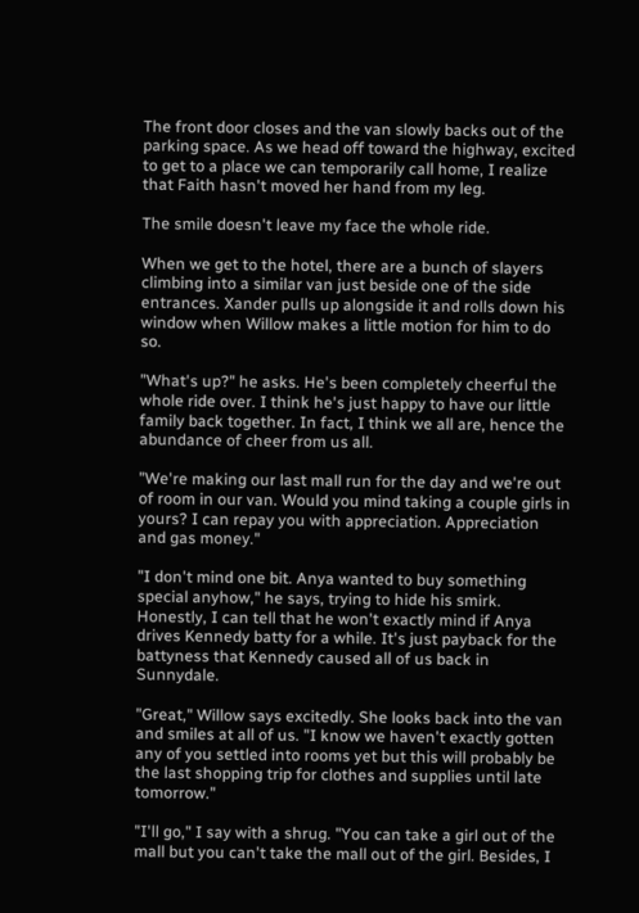The front door closes and the van slowly backs out of the parking space. As we head off toward the highway, excited to get to a place we can temporarily call home, I realize that Faith hasn't moved her hand from my leg.

The smile doesn't leave my face the whole ride.

When we get to the hotel, there are a bunch of slayers climbing into a similar van just beside one of the side entrances. Xander pulls up alongside it and rolls down his window when Willow makes a little motion for him to do so.

"What's up?" he asks. He's been completely cheerful the whole ride over. I think he's just happy to have our little family back together. In fact, I think we all are, hence the abundance of cheer from us all.

"We're making our last mall run for the day and we're out of room in our van. Would you mind taking a couple girls in yours? I can repay you with appreciation. Appreciation and gas money."

"I don't mind one bit. Anya wanted to buy something special anyhow," he says, trying to hide his smirk. Honestly, I can tell that he won't exactly mind if Anya drives Kennedy batty for a while. It's just payback for the battyness that Kennedy caused all of us back in Sunnydale.

"Great," Willow says excitedly. She looks back into the van and smiles at all of us. "I know we haven't exactly gotten any of you settled into rooms yet but this will probably be the last shopping trip for clothes and supplies until late tomorrow."

"I'll go," I say with a shrug. "You can take a girl out of the mall but you can't take the mall out of the girl. Besides, I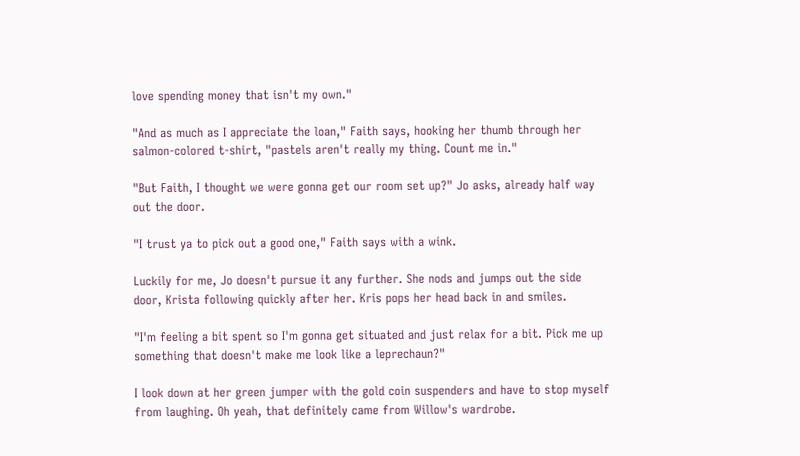love spending money that isn't my own."

"And as much as I appreciate the loan," Faith says, hooking her thumb through her salmon-colored t-shirt, "pastels aren't really my thing. Count me in."

"But Faith, I thought we were gonna get our room set up?" Jo asks, already half way out the door.

"I trust ya to pick out a good one," Faith says with a wink.

Luckily for me, Jo doesn't pursue it any further. She nods and jumps out the side door, Krista following quickly after her. Kris pops her head back in and smiles.

"I'm feeling a bit spent so I'm gonna get situated and just relax for a bit. Pick me up something that doesn't make me look like a leprechaun?"

I look down at her green jumper with the gold coin suspenders and have to stop myself from laughing. Oh yeah, that definitely came from Willow's wardrobe.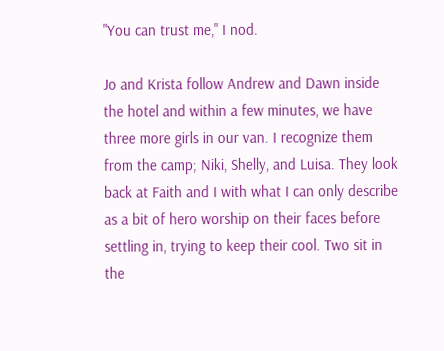"You can trust me," I nod.

Jo and Krista follow Andrew and Dawn inside the hotel and within a few minutes, we have three more girls in our van. I recognize them from the camp; Niki, Shelly, and Luisa. They look back at Faith and I with what I can only describe as a bit of hero worship on their faces before settling in, trying to keep their cool. Two sit in the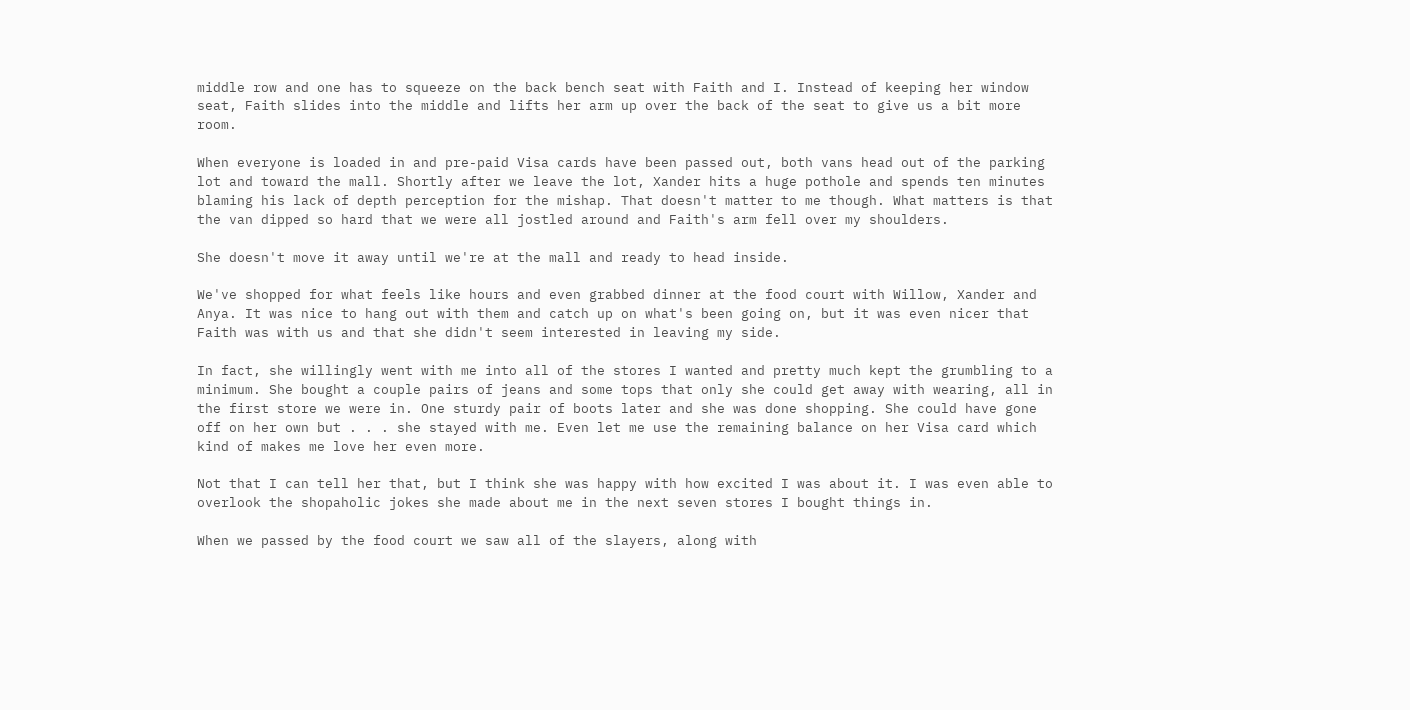middle row and one has to squeeze on the back bench seat with Faith and I. Instead of keeping her window seat, Faith slides into the middle and lifts her arm up over the back of the seat to give us a bit more room.

When everyone is loaded in and pre-paid Visa cards have been passed out, both vans head out of the parking lot and toward the mall. Shortly after we leave the lot, Xander hits a huge pothole and spends ten minutes blaming his lack of depth perception for the mishap. That doesn't matter to me though. What matters is that the van dipped so hard that we were all jostled around and Faith's arm fell over my shoulders.

She doesn't move it away until we're at the mall and ready to head inside.

We've shopped for what feels like hours and even grabbed dinner at the food court with Willow, Xander and Anya. It was nice to hang out with them and catch up on what's been going on, but it was even nicer that Faith was with us and that she didn't seem interested in leaving my side.

In fact, she willingly went with me into all of the stores I wanted and pretty much kept the grumbling to a minimum. She bought a couple pairs of jeans and some tops that only she could get away with wearing, all in the first store we were in. One sturdy pair of boots later and she was done shopping. She could have gone off on her own but . . . she stayed with me. Even let me use the remaining balance on her Visa card which kind of makes me love her even more.

Not that I can tell her that, but I think she was happy with how excited I was about it. I was even able to overlook the shopaholic jokes she made about me in the next seven stores I bought things in.

When we passed by the food court we saw all of the slayers, along with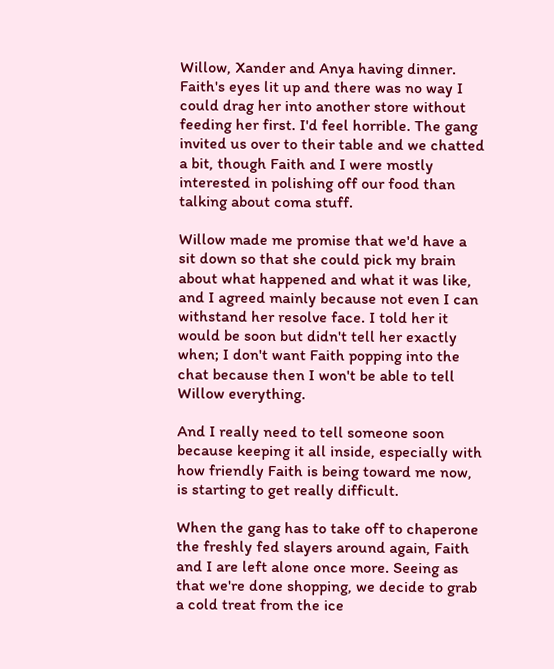Willow, Xander and Anya having dinner. Faith's eyes lit up and there was no way I could drag her into another store without feeding her first. I'd feel horrible. The gang invited us over to their table and we chatted a bit, though Faith and I were mostly interested in polishing off our food than talking about coma stuff.

Willow made me promise that we'd have a sit down so that she could pick my brain about what happened and what it was like, and I agreed mainly because not even I can withstand her resolve face. I told her it would be soon but didn't tell her exactly when; I don't want Faith popping into the chat because then I won't be able to tell Willow everything.

And I really need to tell someone soon because keeping it all inside, especially with how friendly Faith is being toward me now, is starting to get really difficult.

When the gang has to take off to chaperone the freshly fed slayers around again, Faith and I are left alone once more. Seeing as that we're done shopping, we decide to grab a cold treat from the ice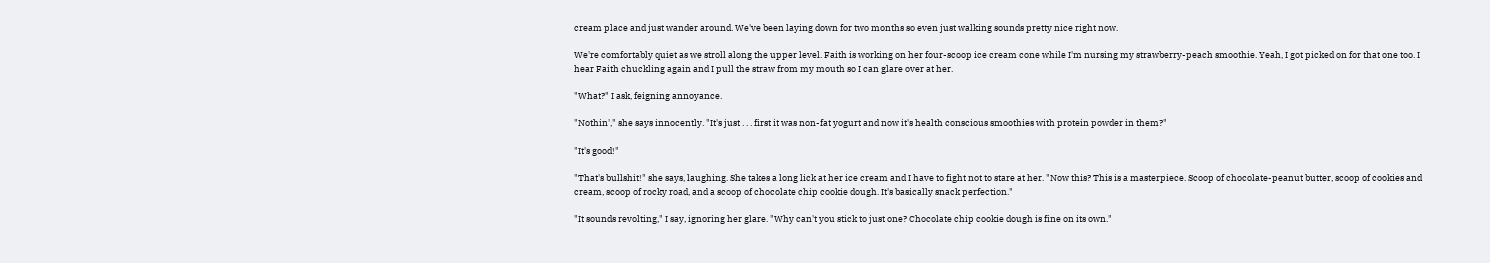cream place and just wander around. We've been laying down for two months so even just walking sounds pretty nice right now.

We're comfortably quiet as we stroll along the upper level. Faith is working on her four-scoop ice cream cone while I'm nursing my strawberry-peach smoothie. Yeah, I got picked on for that one too. I hear Faith chuckling again and I pull the straw from my mouth so I can glare over at her.

"What?" I ask, feigning annoyance.

"Nothin'," she says innocently. "It's just . . . first it was non-fat yogurt and now it's health conscious smoothies with protein powder in them?"

"It's good!"

"That's bullshit!" she says, laughing. She takes a long lick at her ice cream and I have to fight not to stare at her. "Now this? This is a masterpiece. Scoop of chocolate-peanut butter, scoop of cookies and cream, scoop of rocky road, and a scoop of chocolate chip cookie dough. It's basically snack perfection."

"It sounds revolting," I say, ignoring her glare. "Why can't you stick to just one? Chocolate chip cookie dough is fine on its own."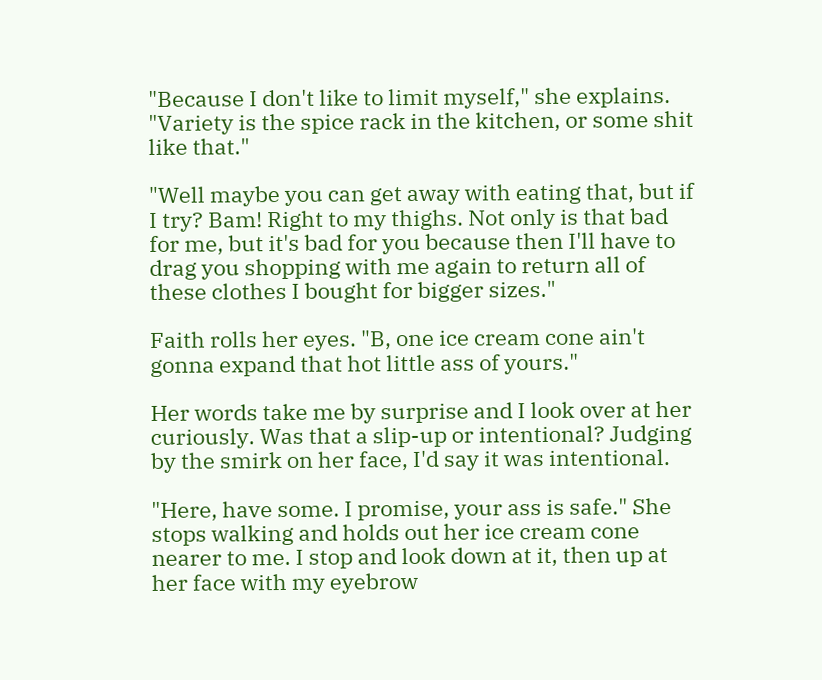"Because I don't like to limit myself," she explains. "Variety is the spice rack in the kitchen, or some shit like that."

"Well maybe you can get away with eating that, but if I try? Bam! Right to my thighs. Not only is that bad for me, but it's bad for you because then I'll have to drag you shopping with me again to return all of these clothes I bought for bigger sizes."

Faith rolls her eyes. "B, one ice cream cone ain't gonna expand that hot little ass of yours."

Her words take me by surprise and I look over at her curiously. Was that a slip-up or intentional? Judging by the smirk on her face, I'd say it was intentional.

"Here, have some. I promise, your ass is safe." She stops walking and holds out her ice cream cone nearer to me. I stop and look down at it, then up at her face with my eyebrow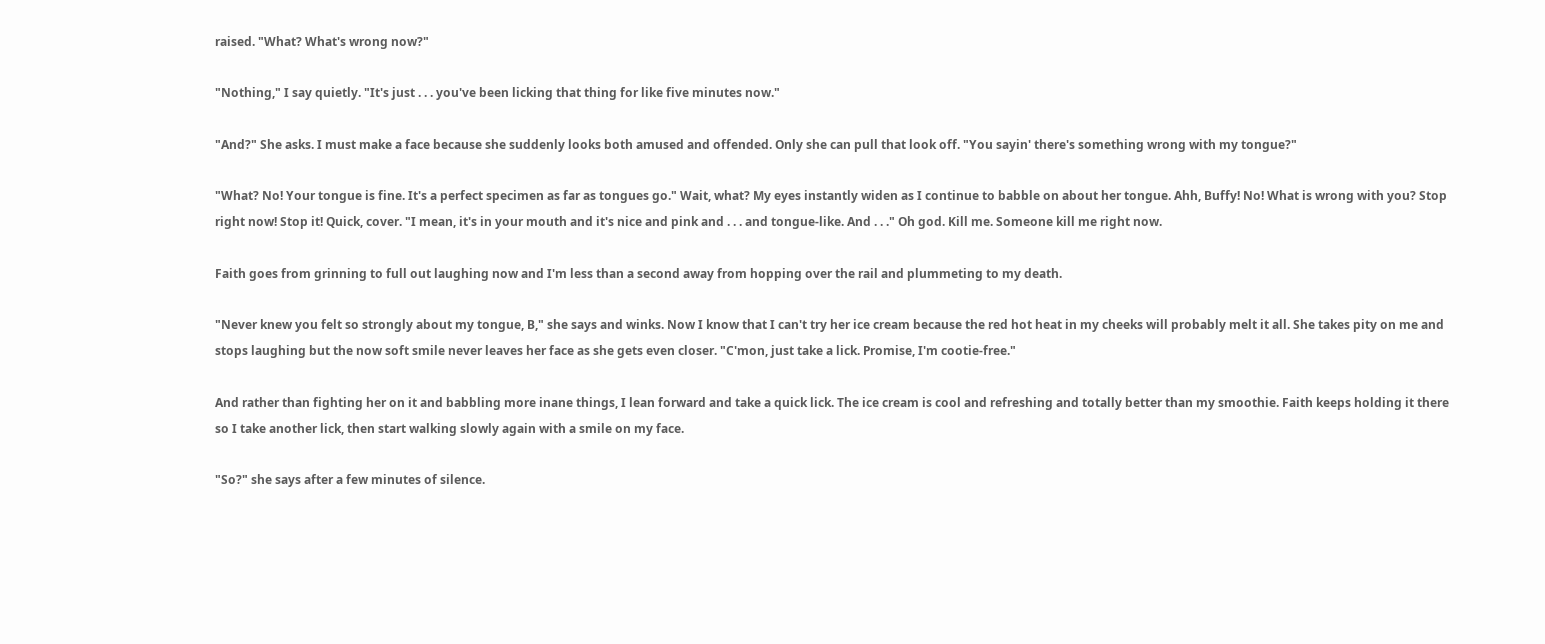raised. "What? What's wrong now?"

"Nothing," I say quietly. "It's just . . . you've been licking that thing for like five minutes now."

"And?" She asks. I must make a face because she suddenly looks both amused and offended. Only she can pull that look off. "You sayin' there's something wrong with my tongue?"

"What? No! Your tongue is fine. It's a perfect specimen as far as tongues go." Wait, what? My eyes instantly widen as I continue to babble on about her tongue. Ahh, Buffy! No! What is wrong with you? Stop right now! Stop it! Quick, cover. "I mean, it's in your mouth and it's nice and pink and . . . and tongue-like. And . . ." Oh god. Kill me. Someone kill me right now.

Faith goes from grinning to full out laughing now and I'm less than a second away from hopping over the rail and plummeting to my death.

"Never knew you felt so strongly about my tongue, B," she says and winks. Now I know that I can't try her ice cream because the red hot heat in my cheeks will probably melt it all. She takes pity on me and stops laughing but the now soft smile never leaves her face as she gets even closer. "C'mon, just take a lick. Promise, I'm cootie-free."

And rather than fighting her on it and babbling more inane things, I lean forward and take a quick lick. The ice cream is cool and refreshing and totally better than my smoothie. Faith keeps holding it there so I take another lick, then start walking slowly again with a smile on my face.

"So?" she says after a few minutes of silence.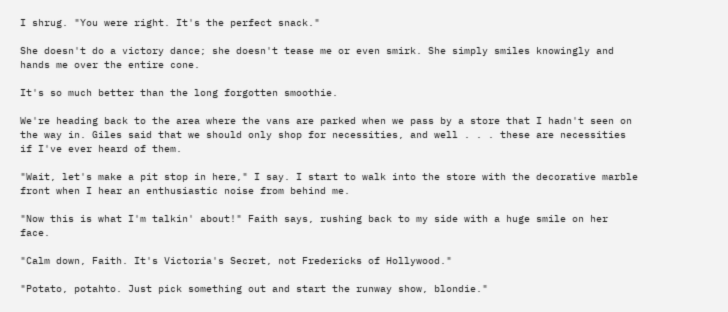I shrug. "You were right. It's the perfect snack."

She doesn't do a victory dance; she doesn't tease me or even smirk. She simply smiles knowingly and hands me over the entire cone.

It's so much better than the long forgotten smoothie.

We're heading back to the area where the vans are parked when we pass by a store that I hadn't seen on the way in. Giles said that we should only shop for necessities, and well . . . these are necessities if I've ever heard of them.

"Wait, let's make a pit stop in here," I say. I start to walk into the store with the decorative marble front when I hear an enthusiastic noise from behind me.

"Now this is what I'm talkin' about!" Faith says, rushing back to my side with a huge smile on her face.

"Calm down, Faith. It's Victoria's Secret, not Fredericks of Hollywood."

"Potato, potahto. Just pick something out and start the runway show, blondie."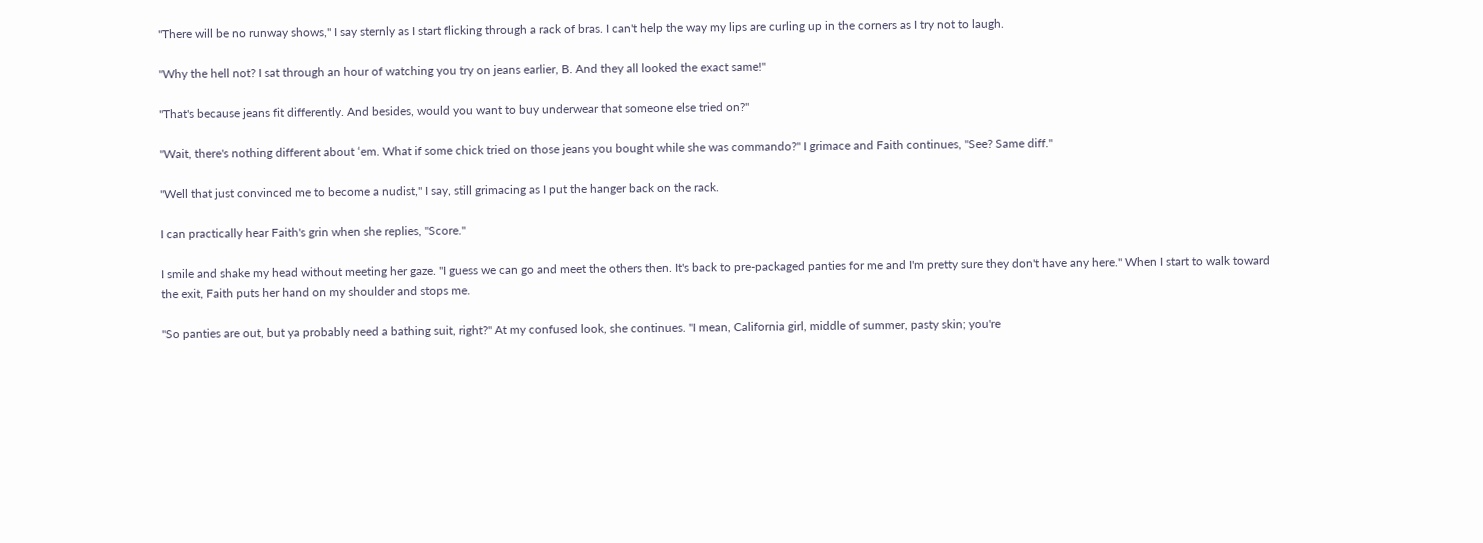"There will be no runway shows," I say sternly as I start flicking through a rack of bras. I can't help the way my lips are curling up in the corners as I try not to laugh.

"Why the hell not? I sat through an hour of watching you try on jeans earlier, B. And they all looked the exact same!"

"That's because jeans fit differently. And besides, would you want to buy underwear that someone else tried on?"

"Wait, there's nothing different about ‘em. What if some chick tried on those jeans you bought while she was commando?" I grimace and Faith continues, "See? Same diff."

"Well that just convinced me to become a nudist," I say, still grimacing as I put the hanger back on the rack.

I can practically hear Faith's grin when she replies, "Score."

I smile and shake my head without meeting her gaze. "I guess we can go and meet the others then. It's back to pre-packaged panties for me and I'm pretty sure they don't have any here." When I start to walk toward the exit, Faith puts her hand on my shoulder and stops me.

"So panties are out, but ya probably need a bathing suit, right?" At my confused look, she continues. "I mean, California girl, middle of summer, pasty skin; you're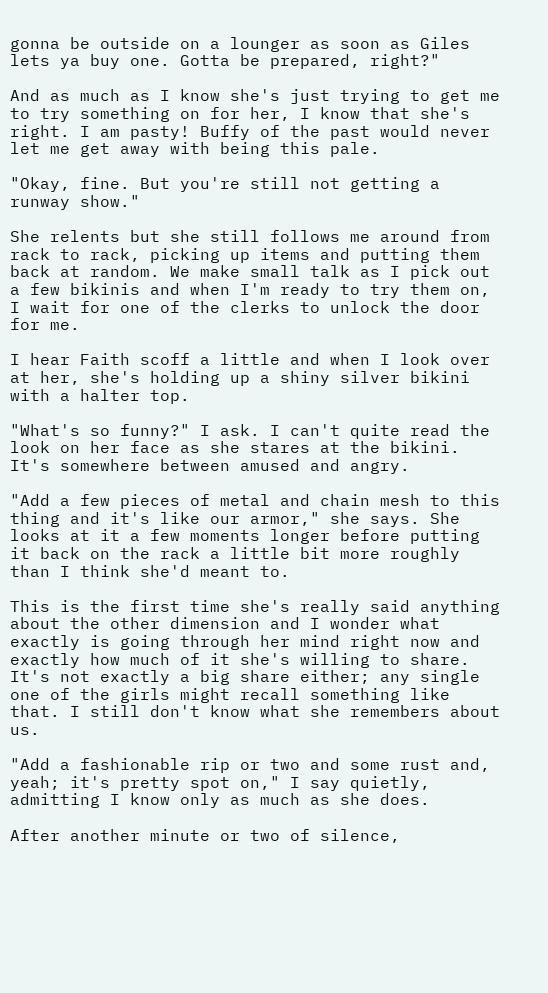gonna be outside on a lounger as soon as Giles lets ya buy one. Gotta be prepared, right?"

And as much as I know she's just trying to get me to try something on for her, I know that she's right. I am pasty! Buffy of the past would never let me get away with being this pale.

"Okay, fine. But you're still not getting a runway show."

She relents but she still follows me around from rack to rack, picking up items and putting them back at random. We make small talk as I pick out a few bikinis and when I'm ready to try them on, I wait for one of the clerks to unlock the door for me.

I hear Faith scoff a little and when I look over at her, she's holding up a shiny silver bikini with a halter top.

"What's so funny?" I ask. I can't quite read the look on her face as she stares at the bikini. It's somewhere between amused and angry.

"Add a few pieces of metal and chain mesh to this thing and it's like our armor," she says. She looks at it a few moments longer before putting it back on the rack a little bit more roughly than I think she'd meant to.

This is the first time she's really said anything about the other dimension and I wonder what exactly is going through her mind right now and exactly how much of it she's willing to share. It's not exactly a big share either; any single one of the girls might recall something like that. I still don't know what she remembers about us.

"Add a fashionable rip or two and some rust and, yeah; it's pretty spot on," I say quietly, admitting I know only as much as she does.

After another minute or two of silence,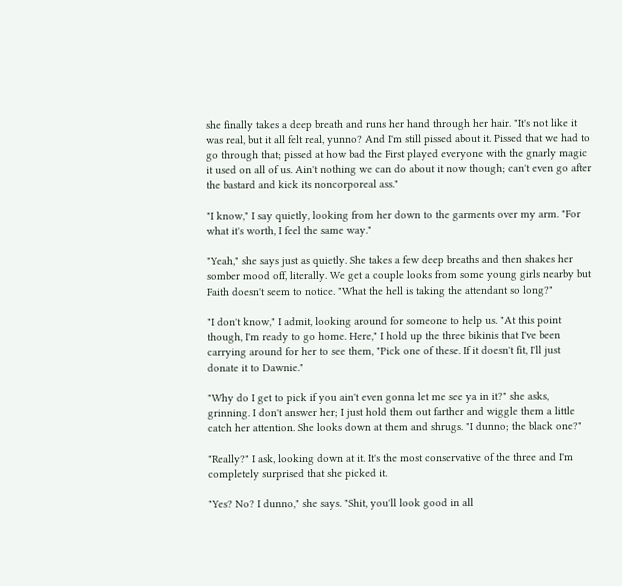she finally takes a deep breath and runs her hand through her hair. "It's not like it was real, but it all felt real, yunno? And I'm still pissed about it. Pissed that we had to go through that; pissed at how bad the First played everyone with the gnarly magic it used on all of us. Ain't nothing we can do about it now though; can't even go after the bastard and kick its noncorporeal ass."

"I know," I say quietly, looking from her down to the garments over my arm. "For what it's worth, I feel the same way."

"Yeah," she says just as quietly. She takes a few deep breaths and then shakes her somber mood off, literally. We get a couple looks from some young girls nearby but Faith doesn't seem to notice. "What the hell is taking the attendant so long?"

"I don't know," I admit, looking around for someone to help us. "At this point though, I'm ready to go home. Here," I hold up the three bikinis that I've been carrying around for her to see them, "Pick one of these. If it doesn't fit, I'll just donate it to Dawnie."

"Why do I get to pick if you ain't even gonna let me see ya in it?" she asks, grinning. I don't answer her; I just hold them out farther and wiggle them a little catch her attention. She looks down at them and shrugs. "I dunno; the black one?"

"Really?" I ask, looking down at it. It's the most conservative of the three and I'm completely surprised that she picked it.

"Yes? No? I dunno," she says. "Shit, you'll look good in all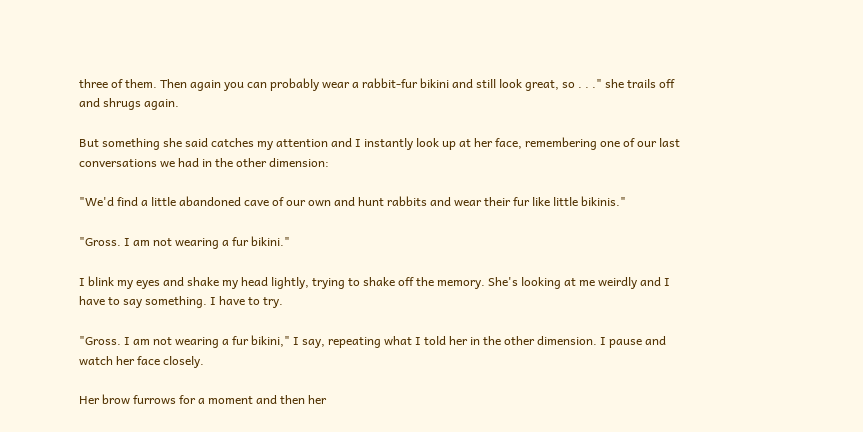three of them. Then again you can probably wear a rabbit-fur bikini and still look great, so . . ." she trails off and shrugs again.

But something she said catches my attention and I instantly look up at her face, remembering one of our last conversations we had in the other dimension:

"We'd find a little abandoned cave of our own and hunt rabbits and wear their fur like little bikinis."

"Gross. I am not wearing a fur bikini."

I blink my eyes and shake my head lightly, trying to shake off the memory. She's looking at me weirdly and I have to say something. I have to try.

"Gross. I am not wearing a fur bikini," I say, repeating what I told her in the other dimension. I pause and watch her face closely.

Her brow furrows for a moment and then her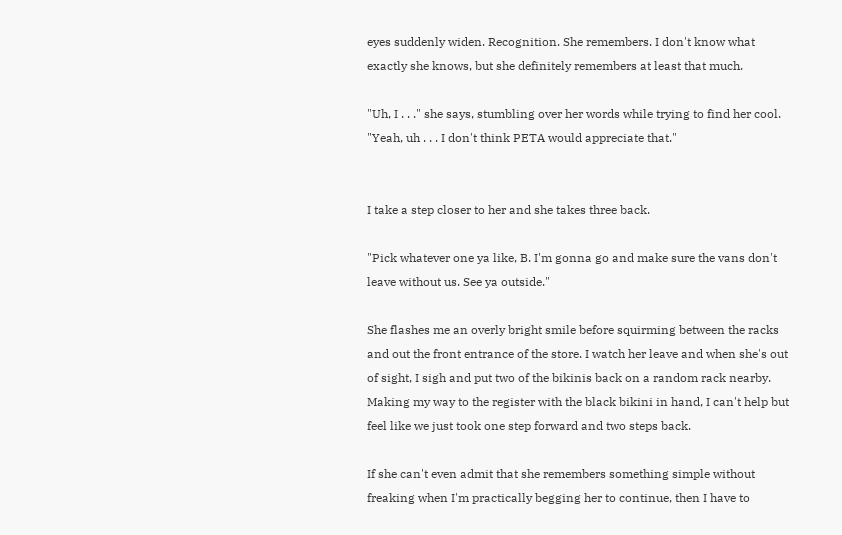eyes suddenly widen. Recognition. She remembers. I don't know what exactly she knows, but she definitely remembers at least that much.

"Uh, I . . ." she says, stumbling over her words while trying to find her cool. "Yeah, uh . . . I don't think PETA would appreciate that."


I take a step closer to her and she takes three back.

"Pick whatever one ya like, B. I'm gonna go and make sure the vans don't leave without us. See ya outside."

She flashes me an overly bright smile before squirming between the racks and out the front entrance of the store. I watch her leave and when she's out of sight, I sigh and put two of the bikinis back on a random rack nearby. Making my way to the register with the black bikini in hand, I can't help but feel like we just took one step forward and two steps back.

If she can't even admit that she remembers something simple without freaking when I'm practically begging her to continue, then I have to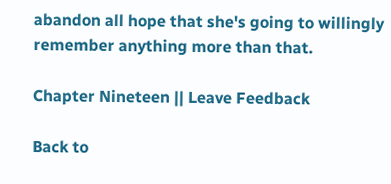abandon all hope that she's going to willingly remember anything more than that.

Chapter Nineteen || Leave Feedback

Back to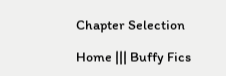Chapter Selection

Home ||| Buffy Fics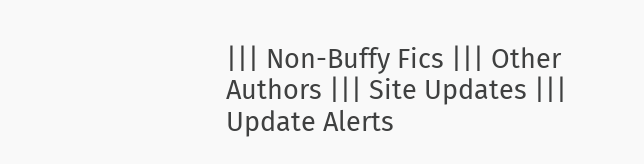||| Non-Buffy Fics ||| Other Authors ||| Site Updates ||| Update Alerts